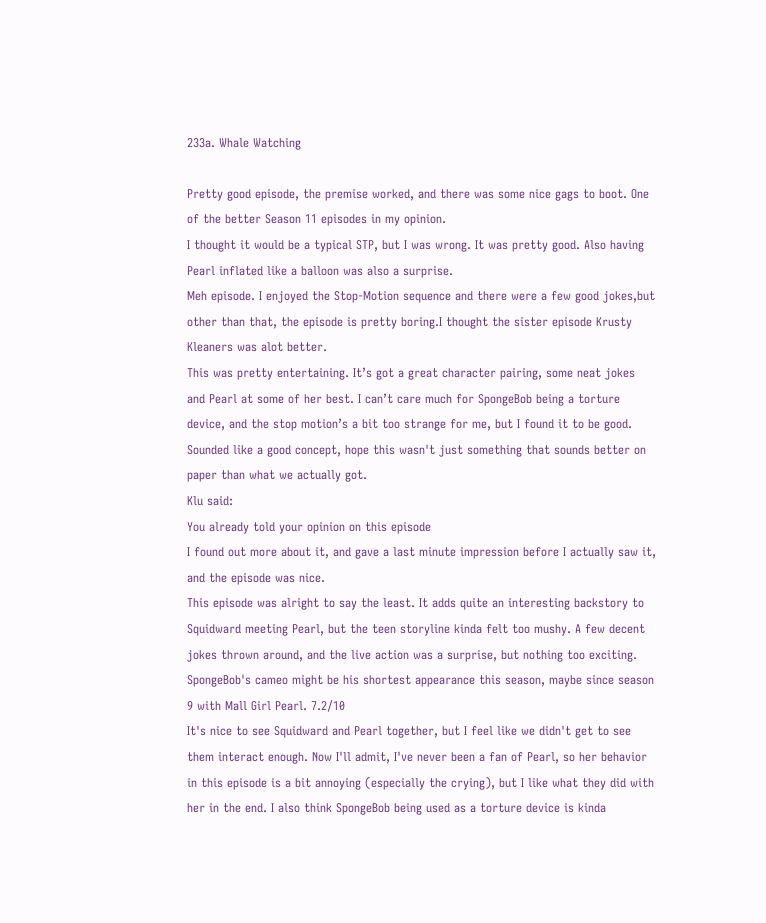233a. Whale Watching

Pretty good episode, the premise worked, and there was some nice gags to boot. One of the better Season 11 episodes in my opinion.
I thought it would be a typical STP, but I was wrong. It was pretty good. Also having Pearl inflated like a balloon was also a surprise.
Meh episode. I enjoyed the Stop-Motion sequence and there were a few good jokes,but other than that, the episode is pretty boring.I thought the sister episode Krusty Kleaners was alot better.
This was pretty entertaining. It’s got a great character pairing, some neat jokes and Pearl at some of her best. I can’t care much for SpongeBob being a torture device, and the stop motion’s a bit too strange for me, but I found it to be good.
Sounded like a good concept, hope this wasn't just something that sounds better on paper than what we actually got.
Klu said:
You already told your opinion on this episode
I found out more about it, and gave a last minute impression before I actually saw it, and the episode was nice.
This episode was alright to say the least. It adds quite an interesting backstory to Squidward meeting Pearl, but the teen storyline kinda felt too mushy. A few decent jokes thrown around, and the live action was a surprise, but nothing too exciting. SpongeBob's cameo might be his shortest appearance this season, maybe since season 9 with Mall Girl Pearl. 7.2/10
It's nice to see Squidward and Pearl together, but I feel like we didn't get to see them interact enough. Now I'll admit, I've never been a fan of Pearl, so her behavior in this episode is a bit annoying (especially the crying), but I like what they did with her in the end. I also think SpongeBob being used as a torture device is kinda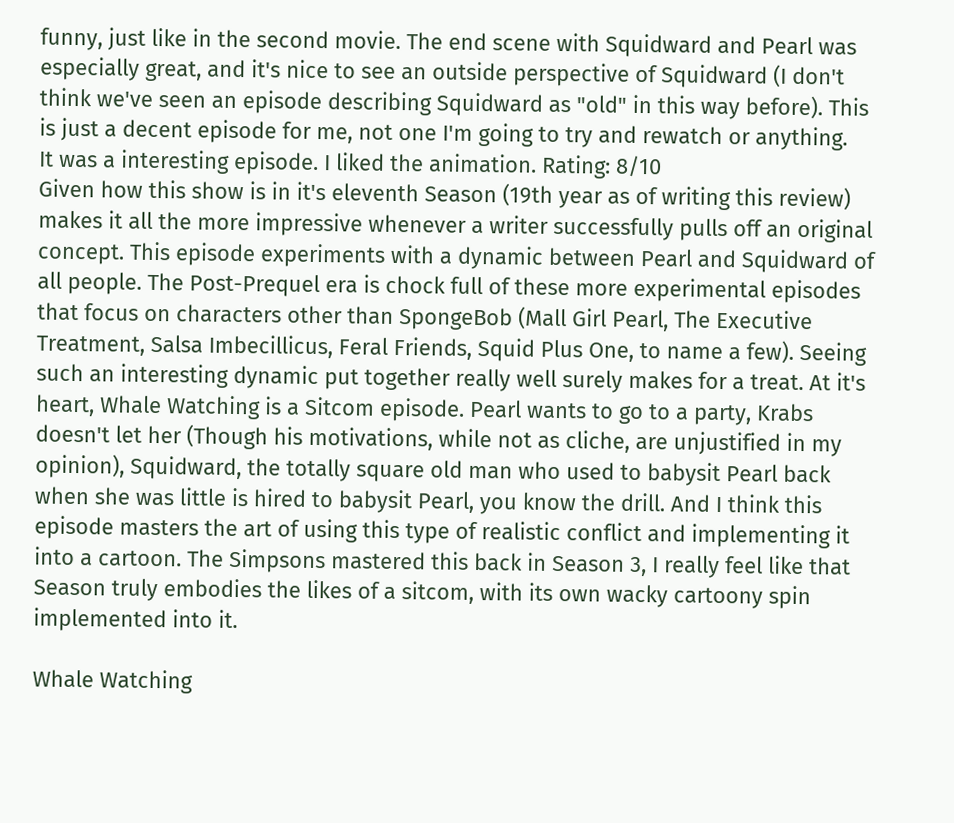funny, just like in the second movie. The end scene with Squidward and Pearl was especially great, and it's nice to see an outside perspective of Squidward (I don't think we've seen an episode describing Squidward as "old" in this way before). This is just a decent episode for me, not one I'm going to try and rewatch or anything.
It was a interesting episode. I liked the animation. Rating: 8/10
Given how this show is in it's eleventh Season (19th year as of writing this review) makes it all the more impressive whenever a writer successfully pulls off an original concept. This episode experiments with a dynamic between Pearl and Squidward of all people. The Post-Prequel era is chock full of these more experimental episodes that focus on characters other than SpongeBob (Mall Girl Pearl, The Executive Treatment, Salsa Imbecillicus, Feral Friends, Squid Plus One, to name a few). Seeing such an interesting dynamic put together really well surely makes for a treat. At it's heart, Whale Watching is a Sitcom episode. Pearl wants to go to a party, Krabs doesn't let her (Though his motivations, while not as cliche, are unjustified in my opinion), Squidward, the totally square old man who used to babysit Pearl back when she was little is hired to babysit Pearl, you know the drill. And I think this episode masters the art of using this type of realistic conflict and implementing it into a cartoon. The Simpsons mastered this back in Season 3, I really feel like that Season truly embodies the likes of a sitcom, with its own wacky cartoony spin implemented into it.

Whale Watching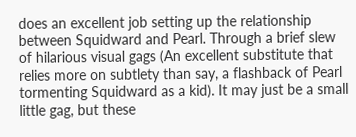does an excellent job setting up the relationship between Squidward and Pearl. Through a brief slew of hilarious visual gags (An excellent substitute that relies more on subtlety than say, a flashback of Pearl tormenting Squidward as a kid). It may just be a small little gag, but these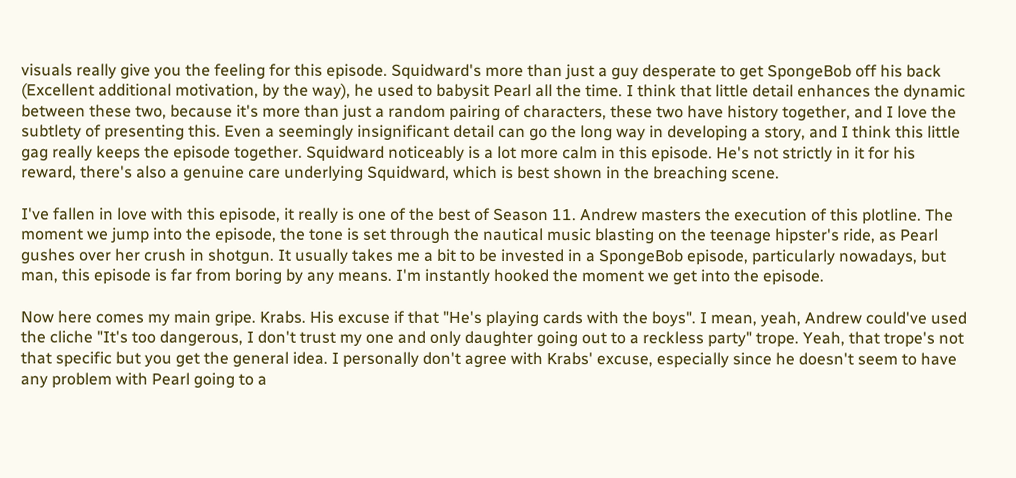visuals really give you the feeling for this episode. Squidward's more than just a guy desperate to get SpongeBob off his back (Excellent additional motivation, by the way), he used to babysit Pearl all the time. I think that little detail enhances the dynamic between these two, because it's more than just a random pairing of characters, these two have history together, and I love the subtlety of presenting this. Even a seemingly insignificant detail can go the long way in developing a story, and I think this little gag really keeps the episode together. Squidward noticeably is a lot more calm in this episode. He's not strictly in it for his reward, there's also a genuine care underlying Squidward, which is best shown in the breaching scene.

I've fallen in love with this episode, it really is one of the best of Season 11. Andrew masters the execution of this plotline. The moment we jump into the episode, the tone is set through the nautical music blasting on the teenage hipster's ride, as Pearl gushes over her crush in shotgun. It usually takes me a bit to be invested in a SpongeBob episode, particularly nowadays, but man, this episode is far from boring by any means. I'm instantly hooked the moment we get into the episode.

Now here comes my main gripe. Krabs. His excuse if that "He's playing cards with the boys". I mean, yeah, Andrew could've used the cliche "It's too dangerous, I don't trust my one and only daughter going out to a reckless party" trope. Yeah, that trope's not that specific but you get the general idea. I personally don't agree with Krabs' excuse, especially since he doesn't seem to have any problem with Pearl going to a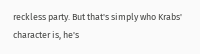reckless party. But that's simply who Krabs' character is, he's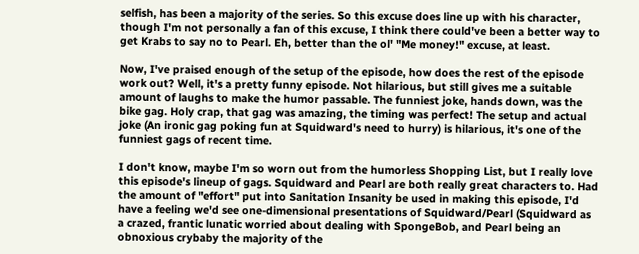selfish, has been a majority of the series. So this excuse does line up with his character, though I'm not personally a fan of this excuse, I think there could've been a better way to get Krabs to say no to Pearl. Eh, better than the ol' "Me money!" excuse, at least.

Now, I've praised enough of the setup of the episode, how does the rest of the episode work out? Well, it's a pretty funny episode. Not hilarious, but still gives me a suitable amount of laughs to make the humor passable. The funniest joke, hands down, was the bike gag. Holy crap, that gag was amazing, the timing was perfect! The setup and actual joke (An ironic gag poking fun at Squidward's need to hurry) is hilarious, it's one of the funniest gags of recent time.

I don't know, maybe I'm so worn out from the humorless Shopping List, but I really love this episode's lineup of gags. Squidward and Pearl are both really great characters to. Had the amount of "effort" put into Sanitation Insanity be used in making this episode, I'd have a feeling we'd see one-dimensional presentations of Squidward/Pearl (Squidward as a crazed, frantic lunatic worried about dealing with SpongeBob, and Pearl being an obnoxious crybaby the majority of the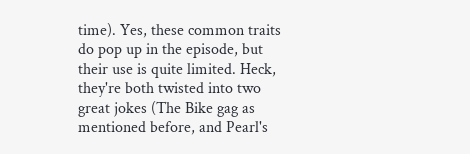time). Yes, these common traits do pop up in the episode, but their use is quite limited. Heck, they're both twisted into two great jokes (The Bike gag as mentioned before, and Pearl's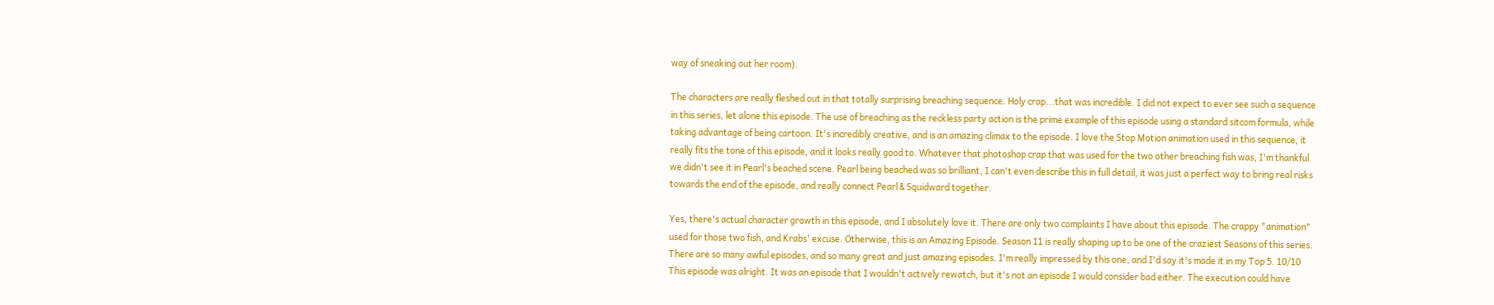way of sneaking out her room).

The characters are really fleshed out in that totally surprising breaching sequence. Holy crap...that was incredible. I did not expect to ever see such a sequence in this series, let alone this episode. The use of breaching as the reckless party action is the prime example of this episode using a standard sitcom formula, while taking advantage of being cartoon. It's incredibly creative, and is an amazing climax to the episode. I love the Stop Motion animation used in this sequence, it really fits the tone of this episode, and it looks really good to. Whatever that photoshop crap that was used for the two other breaching fish was, I'm thankful we didn't see it in Pearl's beached scene. Pearl being beached was so brilliant, I can't even describe this in full detail, it was just a perfect way to bring real risks towards the end of the episode, and really connect Pearl & Squidward together.

Yes, there's actual character growth in this episode, and I absolutely love it. There are only two complaints I have about this episode. The crappy "animation" used for those two fish, and Krabs' excuse. Otherwise, this is an Amazing Episode. Season 11 is really shaping up to be one of the craziest Seasons of this series. There are so many awful episodes, and so many great and just amazing episodes. I'm really impressed by this one, and I'd say it's made it in my Top 5. 10/10
This episode was alright. It was an episode that I wouldn't actively rewatch, but it's not an episode I would consider bad either. The execution could have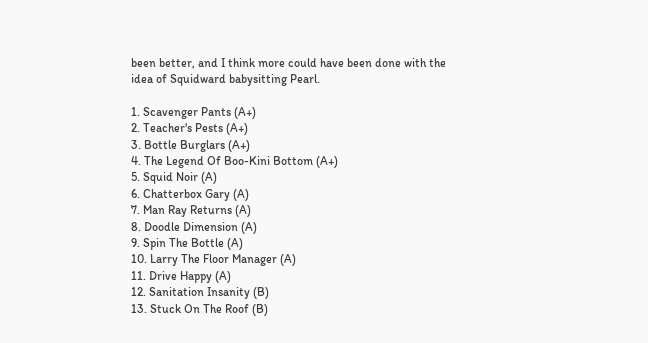been better, and I think more could have been done with the idea of Squidward babysitting Pearl.

1. Scavenger Pants (A+)
2. Teacher's Pests (A+)
3. Bottle Burglars (A+)
4. The Legend Of Boo-Kini Bottom (A+)
5. Squid Noir (A)
6. Chatterbox Gary (A)
7. Man Ray Returns (A)
8. Doodle Dimension (A)
9. Spin The Bottle (A)
10. Larry The Floor Manager (A)
11. Drive Happy (A)
12. Sanitation Insanity (B)
13. Stuck On The Roof (B)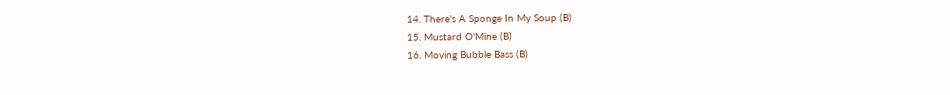14. There's A Sponge In My Soup (B)
15. Mustard O'Mine (B)
16. Moving Bubble Bass (B)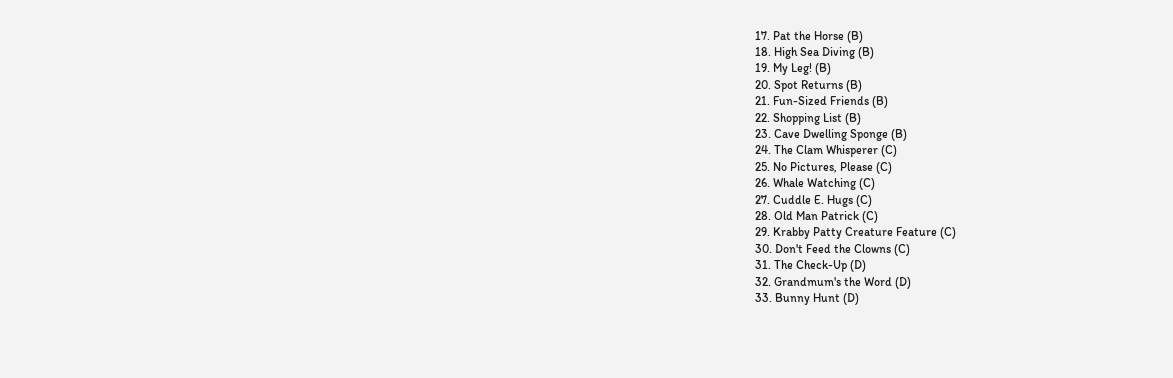17. Pat the Horse (B)
18. High Sea Diving (B)
19. My Leg! (B)
20. Spot Returns (B)
21. Fun-Sized Friends (B)
22. Shopping List (B)
23. Cave Dwelling Sponge (B)
24. The Clam Whisperer (C)
25. No Pictures, Please (C)
26. Whale Watching (C)
27. Cuddle E. Hugs (C)
28. Old Man Patrick (C)
29. Krabby Patty Creature Feature (C)
30. Don't Feed the Clowns (C)
31. The Check-Up (D)
32. Grandmum's the Word (D)
33. Bunny Hunt (D)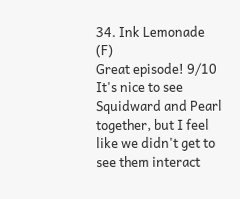34. Ink Lemonade (F)
Great episode! 9/10
It's nice to see Squidward and Pearl together, but I feel like we didn't get to see them interact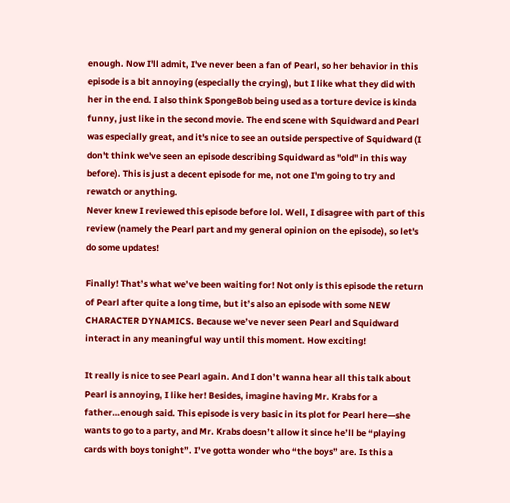enough. Now I'll admit, I've never been a fan of Pearl, so her behavior in this episode is a bit annoying (especially the crying), but I like what they did with her in the end. I also think SpongeBob being used as a torture device is kinda funny, just like in the second movie. The end scene with Squidward and Pearl was especially great, and it's nice to see an outside perspective of Squidward (I don't think we've seen an episode describing Squidward as "old" in this way before). This is just a decent episode for me, not one I'm going to try and rewatch or anything.
Never knew I reviewed this episode before lol. Well, I disagree with part of this review (namely the Pearl part and my general opinion on the episode), so let's do some updates!

Finally! That’s what we’ve been waiting for! Not only is this episode the return of Pearl after quite a long time, but it’s also an episode with some NEW CHARACTER DYNAMICS. Because we’ve never seen Pearl and Squidward interact in any meaningful way until this moment. How exciting!

It really is nice to see Pearl again. And I don’t wanna hear all this talk about Pearl is annoying, I like her! Besides, imagine having Mr. Krabs for a father…enough said. This episode is very basic in its plot for Pearl here—she wants to go to a party, and Mr. Krabs doesn’t allow it since he’ll be “playing cards with boys tonight”. I’ve gotta wonder who “the boys” are. Is this a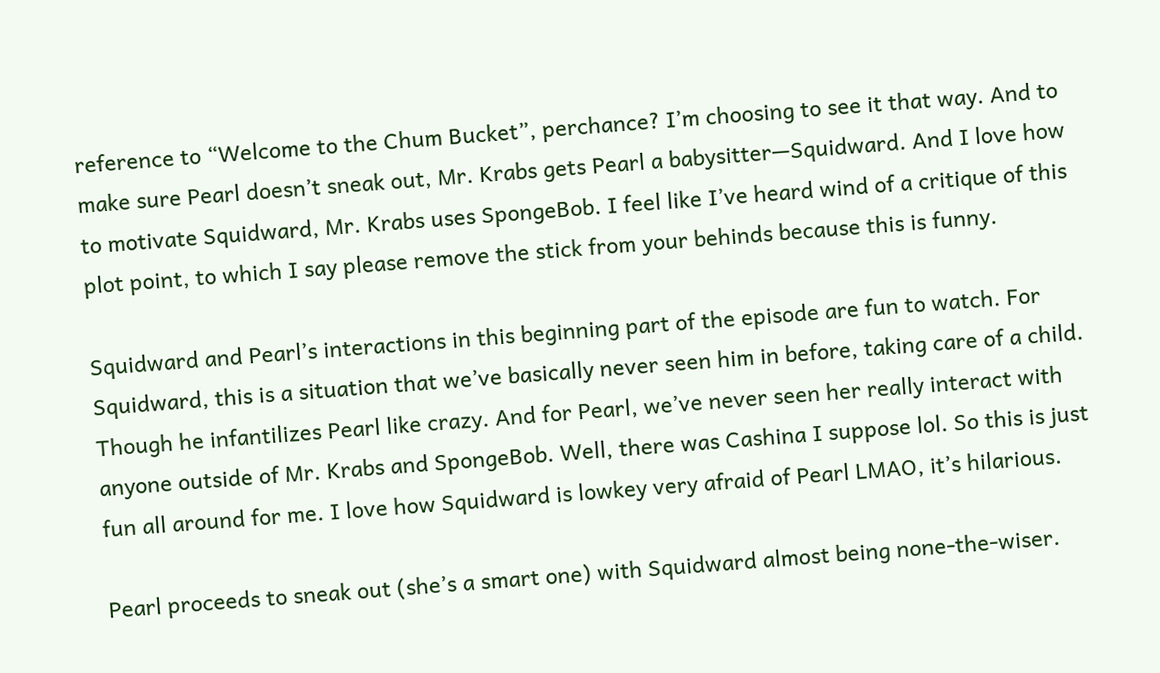reference to “Welcome to the Chum Bucket”, perchance? I’m choosing to see it that way. And to make sure Pearl doesn’t sneak out, Mr. Krabs gets Pearl a babysitter—Squidward. And I love how to motivate Squidward, Mr. Krabs uses SpongeBob. I feel like I’ve heard wind of a critique of this plot point, to which I say please remove the stick from your behinds because this is funny.

Squidward and Pearl’s interactions in this beginning part of the episode are fun to watch. For Squidward, this is a situation that we’ve basically never seen him in before, taking care of a child. Though he infantilizes Pearl like crazy. And for Pearl, we’ve never seen her really interact with anyone outside of Mr. Krabs and SpongeBob. Well, there was Cashina I suppose lol. So this is just fun all around for me. I love how Squidward is lowkey very afraid of Pearl LMAO, it’s hilarious.

Pearl proceeds to sneak out (she’s a smart one) with Squidward almost being none-the-wiser.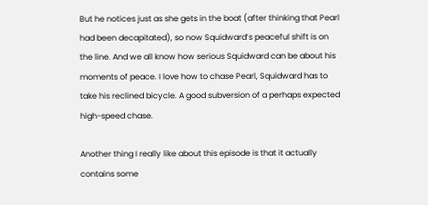But he notices just as she gets in the boat (after thinking that Pearl had been decapitated), so now Squidward’s peaceful shift is on the line. And we all know how serious Squidward can be about his moments of peace. I love how to chase Pearl, Squidward has to take his reclined bicycle. A good subversion of a perhaps expected high-speed chase.

Another thing I really like about this episode is that it actually contains some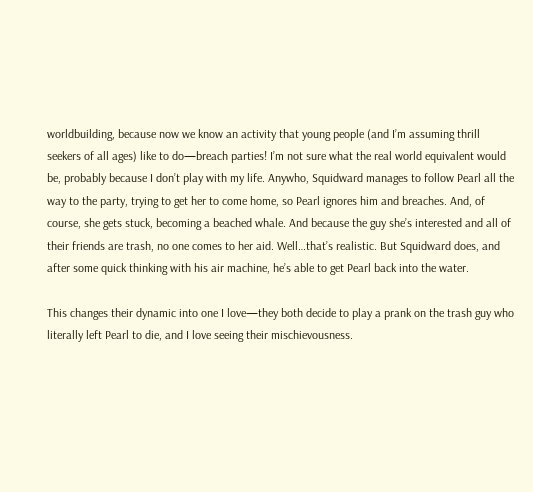worldbuilding, because now we know an activity that young people (and I’m assuming thrill seekers of all ages) like to do—breach parties! I’m not sure what the real world equivalent would be, probably because I don’t play with my life. Anywho, Squidward manages to follow Pearl all the way to the party, trying to get her to come home, so Pearl ignores him and breaches. And, of course, she gets stuck, becoming a beached whale. And because the guy she’s interested and all of their friends are trash, no one comes to her aid. Well…that’s realistic. But Squidward does, and after some quick thinking with his air machine, he’s able to get Pearl back into the water.

This changes their dynamic into one I love—they both decide to play a prank on the trash guy who literally left Pearl to die, and I love seeing their mischievousness.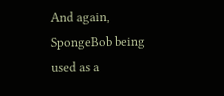And again, SpongeBob being used as a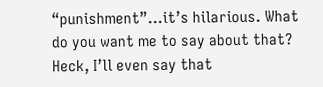“punishment”…it’s hilarious. What do you want me to say about that? Heck, I’ll even say that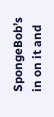SpongeBob’s in on it and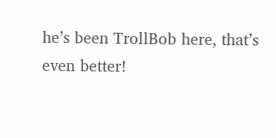he’s been TrollBob here, that’s even better!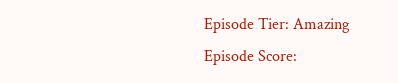Episode Tier: Amazing
Episode Score: